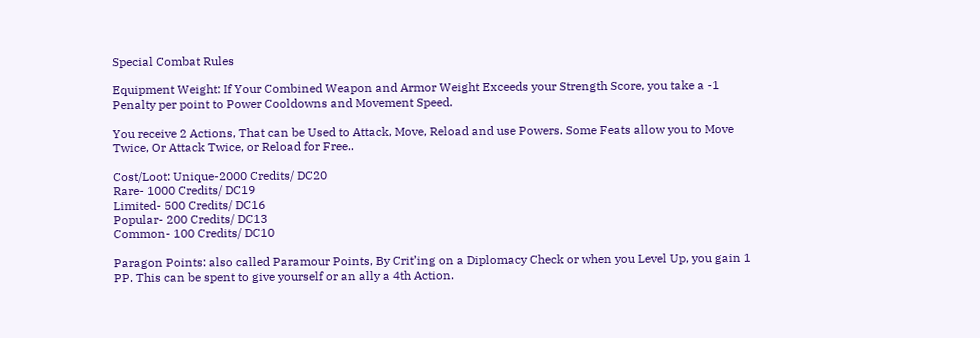Special Combat Rules

Equipment Weight: If Your Combined Weapon and Armor Weight Exceeds your Strength Score, you take a -1 Penalty per point to Power Cooldowns and Movement Speed.

You receive 2 Actions, That can be Used to Attack, Move, Reload and use Powers. Some Feats allow you to Move Twice, Or Attack Twice, or Reload for Free..

Cost/Loot: Unique-2000 Credits/ DC20
Rare- 1000 Credits/ DC19
Limited- 500 Credits/ DC16
Popular- 200 Credits/ DC13
Common- 100 Credits/ DC10

Paragon Points: also called Paramour Points, By Crit’ing on a Diplomacy Check or when you Level Up, you gain 1 PP. This can be spent to give yourself or an ally a 4th Action.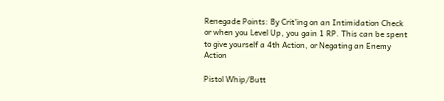Renegade Points: By Crit’ing on an Intimidation Check or when you Level Up, you gain 1 RP. This can be spent to give yourself a 4th Action, or Negating an Enemy Action

Pistol Whip/Butt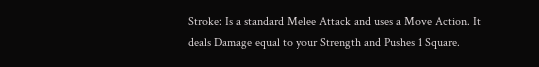Stroke: Is a standard Melee Attack and uses a Move Action. It deals Damage equal to your Strength and Pushes 1 Square.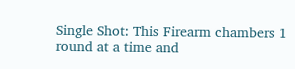Single Shot: This Firearm chambers 1 round at a time and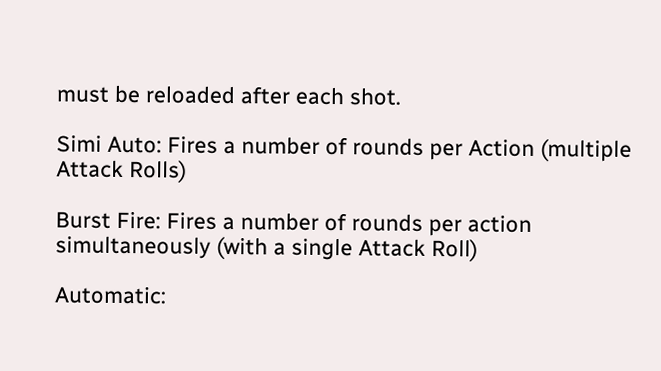must be reloaded after each shot.

Simi Auto: Fires a number of rounds per Action (multiple Attack Rolls)

Burst Fire: Fires a number of rounds per action simultaneously (with a single Attack Roll)

Automatic: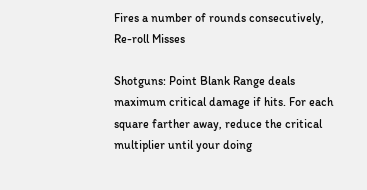Fires a number of rounds consecutively, Re-roll Misses

Shotguns: Point Blank Range deals maximum critical damage if hits. For each square farther away, reduce the critical multiplier until your doing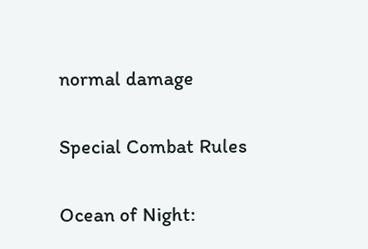normal damage

Special Combat Rules

Ocean of Night: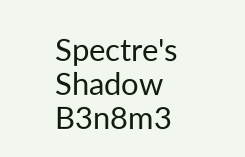Spectre's Shadow B3n8m3